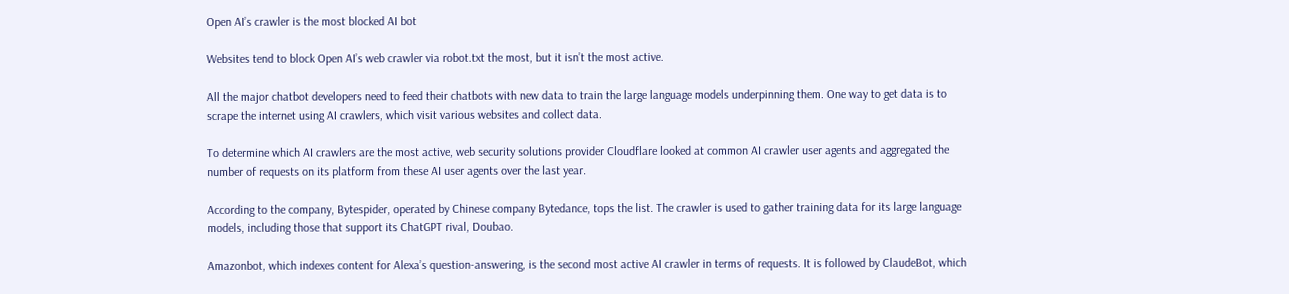Open AI’s crawler is the most blocked AI bot

Websites tend to block Open AI’s web crawler via robot.txt the most, but it isn’t the most active.

All the major chatbot developers need to feed their chatbots with new data to train the large language models underpinning them. One way to get data is to scrape the internet using AI crawlers, which visit various websites and collect data.

To determine which AI crawlers are the most active, web security solutions provider Cloudflare looked at common AI crawler user agents and aggregated the number of requests on its platform from these AI user agents over the last year.

According to the company, Bytespider, operated by Chinese company Bytedance, tops the list. The crawler is used to gather training data for its large language models, including those that support its ChatGPT rival, Doubao.

Amazonbot, which indexes content for Alexa’s question-answering, is the second most active AI crawler in terms of requests. It is followed by ClaudeBot, which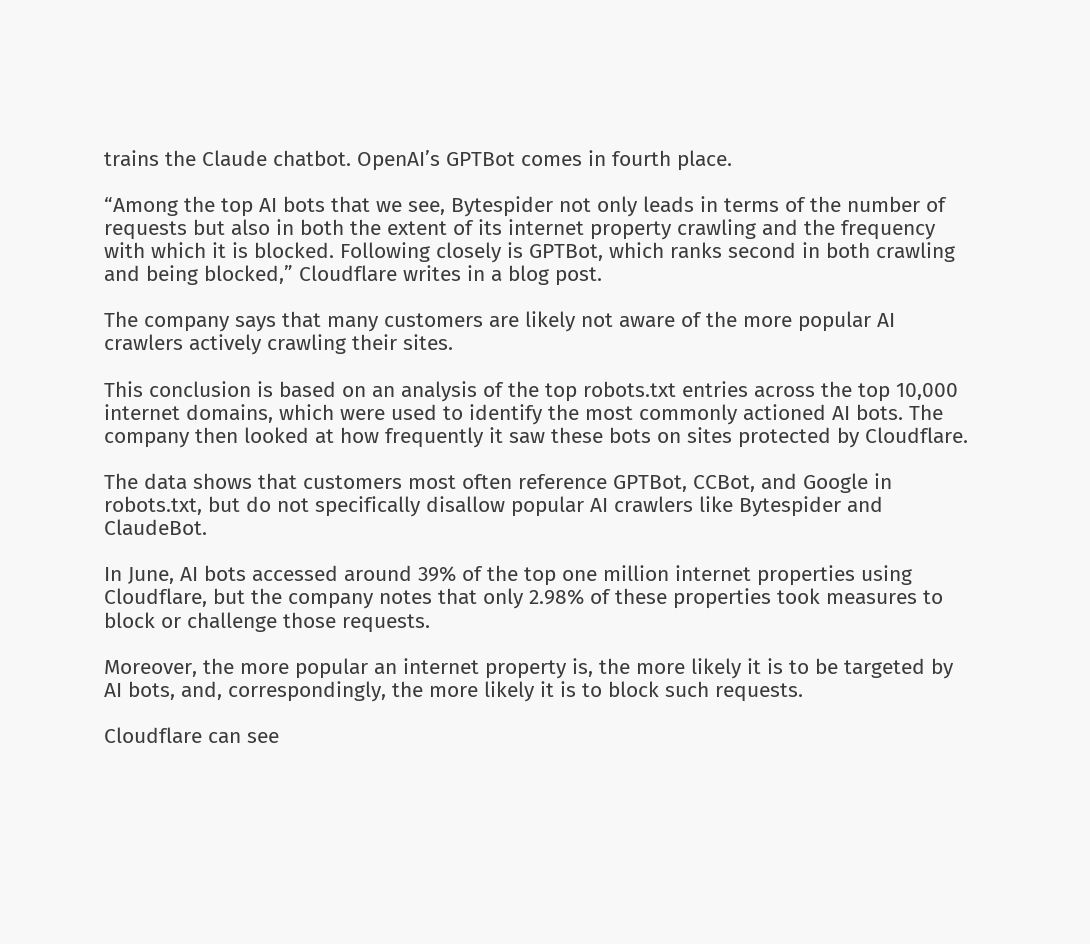trains the Claude chatbot. OpenAI’s GPTBot comes in fourth place.

“Among the top AI bots that we see, Bytespider not only leads in terms of the number of requests but also in both the extent of its internet property crawling and the frequency with which it is blocked. Following closely is GPTBot, which ranks second in both crawling and being blocked,” Cloudflare writes in a blog post.

The company says that many customers are likely not aware of the more popular AI crawlers actively crawling their sites.

This conclusion is based on an analysis of the top robots.txt entries across the top 10,000 internet domains, which were used to identify the most commonly actioned AI bots. The company then looked at how frequently it saw these bots on sites protected by Cloudflare.

The data shows that customers most often reference GPTBot, CCBot, and Google in robots.txt, but do not specifically disallow popular AI crawlers like Bytespider and ClaudeBot.

In June, AI bots accessed around 39% of the top one million internet properties using Cloudflare, but the company notes that only 2.98% of these properties took measures to block or challenge those requests.

Moreover, the more popular an internet property is, the more likely it is to be targeted by AI bots, and, correspondingly, the more likely it is to block such requests.

Cloudflare can see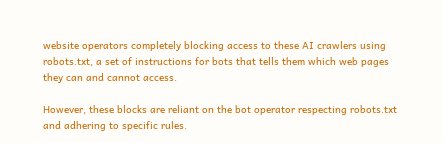website operators completely blocking access to these AI crawlers using robots.txt, a set of instructions for bots that tells them which web pages they can and cannot access.

However, these blocks are reliant on the bot operator respecting robots.txt and adhering to specific rules.